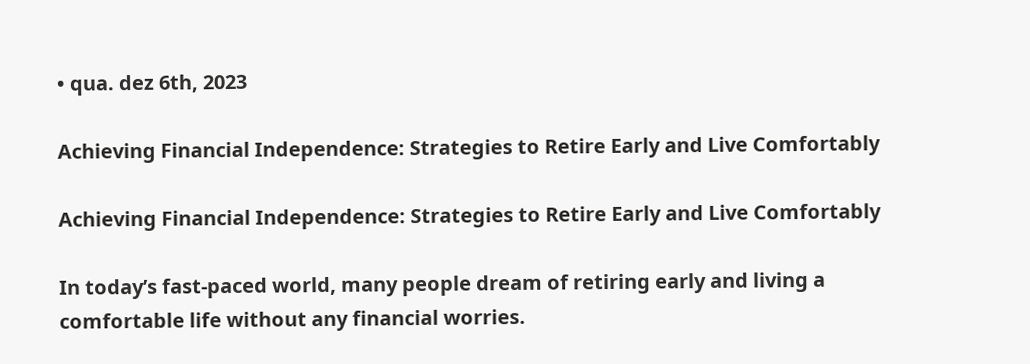• qua. dez 6th, 2023

Achieving Financial Independence: Strategies to Retire Early and Live Comfortably

Achieving Financial Independence: Strategies to Retire Early and Live Comfortably

In today’s fast-paced world, many people dream of retiring early and living a comfortable life without any financial worries.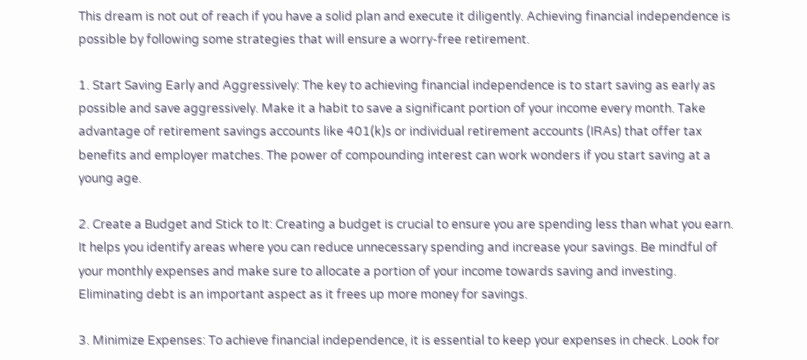This dream is not out of reach if you have a solid plan and execute it diligently. Achieving financial independence is possible by following some strategies that will ensure a worry-free retirement.

1. Start Saving Early and Aggressively: The key to achieving financial independence is to start saving as early as possible and save aggressively. Make it a habit to save a significant portion of your income every month. Take advantage of retirement savings accounts like 401(k)s or individual retirement accounts (IRAs) that offer tax benefits and employer matches. The power of compounding interest can work wonders if you start saving at a young age.

2. Create a Budget and Stick to It: Creating a budget is crucial to ensure you are spending less than what you earn. It helps you identify areas where you can reduce unnecessary spending and increase your savings. Be mindful of your monthly expenses and make sure to allocate a portion of your income towards saving and investing. Eliminating debt is an important aspect as it frees up more money for savings.

3. Minimize Expenses: To achieve financial independence, it is essential to keep your expenses in check. Look for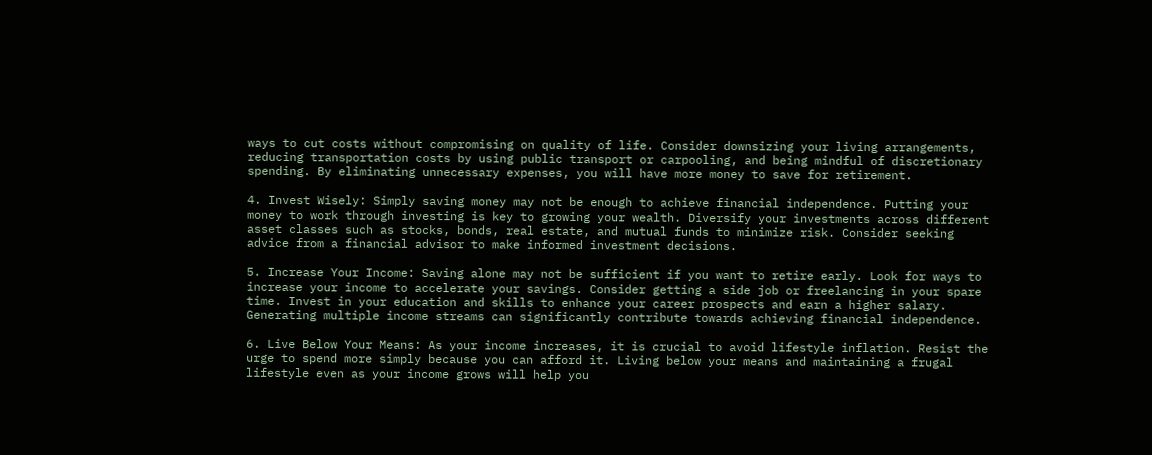ways to cut costs without compromising on quality of life. Consider downsizing your living arrangements, reducing transportation costs by using public transport or carpooling, and being mindful of discretionary spending. By eliminating unnecessary expenses, you will have more money to save for retirement.

4. Invest Wisely: Simply saving money may not be enough to achieve financial independence. Putting your money to work through investing is key to growing your wealth. Diversify your investments across different asset classes such as stocks, bonds, real estate, and mutual funds to minimize risk. Consider seeking advice from a financial advisor to make informed investment decisions.

5. Increase Your Income: Saving alone may not be sufficient if you want to retire early. Look for ways to increase your income to accelerate your savings. Consider getting a side job or freelancing in your spare time. Invest in your education and skills to enhance your career prospects and earn a higher salary. Generating multiple income streams can significantly contribute towards achieving financial independence.

6. Live Below Your Means: As your income increases, it is crucial to avoid lifestyle inflation. Resist the urge to spend more simply because you can afford it. Living below your means and maintaining a frugal lifestyle even as your income grows will help you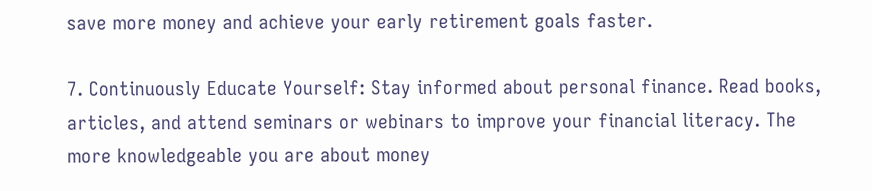save more money and achieve your early retirement goals faster.

7. Continuously Educate Yourself: Stay informed about personal finance. Read books, articles, and attend seminars or webinars to improve your financial literacy. The more knowledgeable you are about money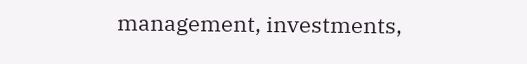management, investments,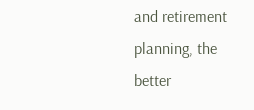and retirement planning, the better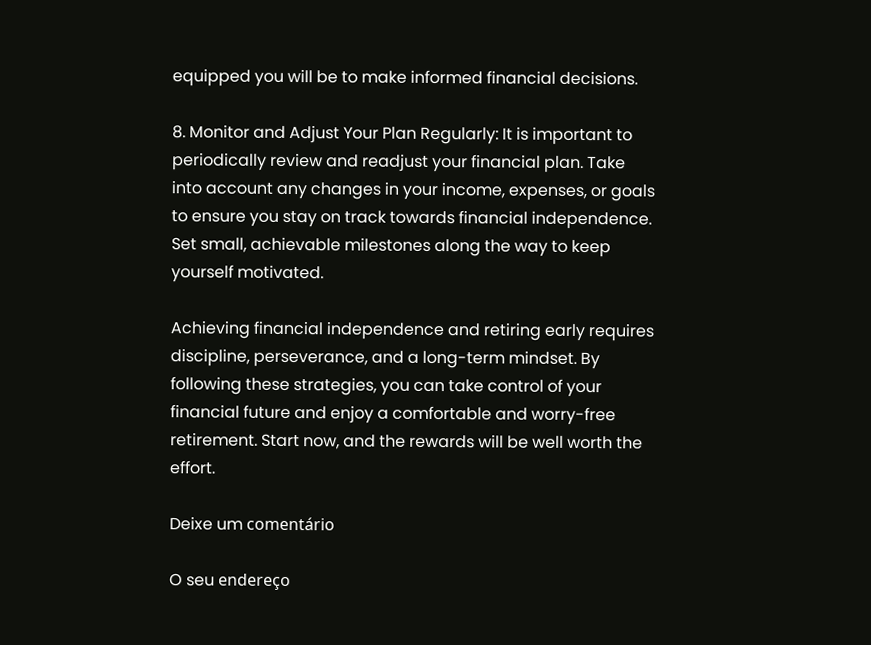equipped you will be to make informed financial decisions.

8. Monitor and Adjust Your Plan Regularly: It is important to periodically review and readjust your financial plan. Take into account any changes in your income, expenses, or goals to ensure you stay on track towards financial independence. Set small, achievable milestones along the way to keep yourself motivated.

Achieving financial independence and retiring early requires discipline, perseverance, and a long-term mindset. By following these strategies, you can take control of your financial future and enjoy a comfortable and worry-free retirement. Start now, and the rewards will be well worth the effort.

Deixe um comentário

O seu endereço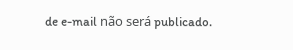de e-mail não será publicado.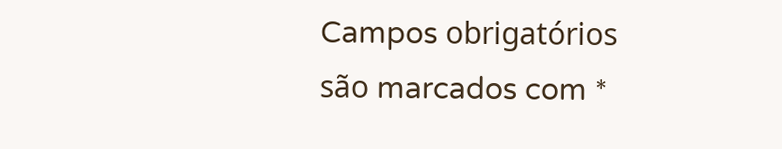Campos obrigatórios são marcados com *